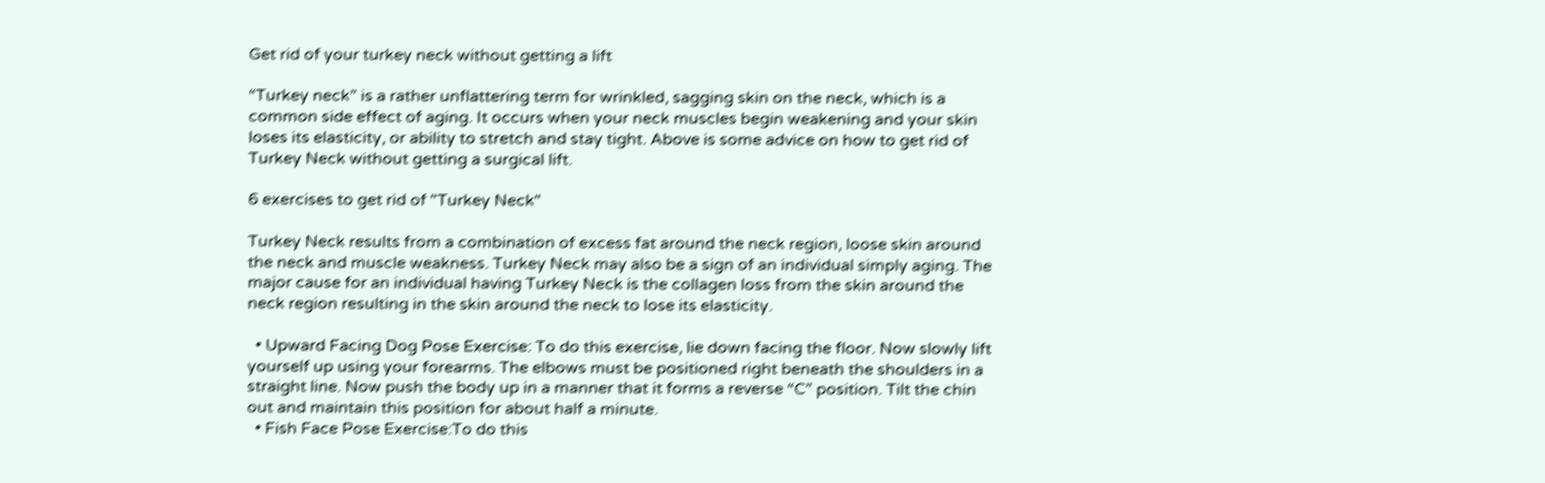Get rid of your turkey neck without getting a lift

“Turkey neck” is a rather unflattering term for wrinkled, sagging skin on the neck, which is a common side effect of aging. It occurs when your neck muscles begin weakening and your skin loses its elasticity, or ability to stretch and stay tight. Above is some advice on how to get rid of Turkey Neck without getting a surgical lift.

6 exercises to get rid of "Turkey Neck"

Turkey Neck results from a combination of excess fat around the neck region, loose skin around the neck and muscle weakness. Turkey Neck may also be a sign of an individual simply aging. The major cause for an individual having Turkey Neck is the collagen loss from the skin around the neck region resulting in the skin around the neck to lose its elasticity.

  • Upward Facing Dog Pose Exercise: To do this exercise, lie down facing the floor. Now slowly lift yourself up using your forearms. The elbows must be positioned right beneath the shoulders in a straight line. Now push the body up in a manner that it forms a reverse “C” position. Tilt the chin out and maintain this position for about half a minute.
  • Fish Face Pose Exercise:To do this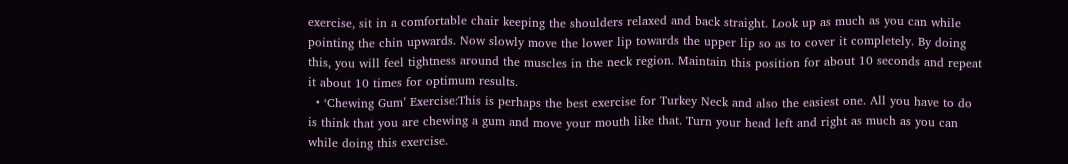exercise, sit in a comfortable chair keeping the shoulders relaxed and back straight. Look up as much as you can while pointing the chin upwards. Now slowly move the lower lip towards the upper lip so as to cover it completely. By doing this, you will feel tightness around the muscles in the neck region. Maintain this position for about 10 seconds and repeat it about 10 times for optimum results.
  • ‘Chewing Gum’ Exercise:This is perhaps the best exercise for Turkey Neck and also the easiest one. All you have to do is think that you are chewing a gum and move your mouth like that. Turn your head left and right as much as you can while doing this exercise.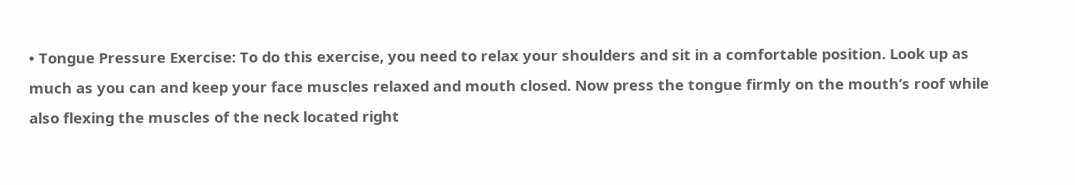• Tongue Pressure Exercise: To do this exercise, you need to relax your shoulders and sit in a comfortable position. Look up as much as you can and keep your face muscles relaxed and mouth closed. Now press the tongue firmly on the mouth’s roof while also flexing the muscles of the neck located right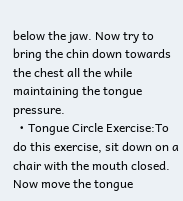below the jaw. Now try to bring the chin down towards the chest all the while maintaining the tongue pressure.
  • Tongue Circle Exercise:To do this exercise, sit down on a chair with the mouth closed. Now move the tongue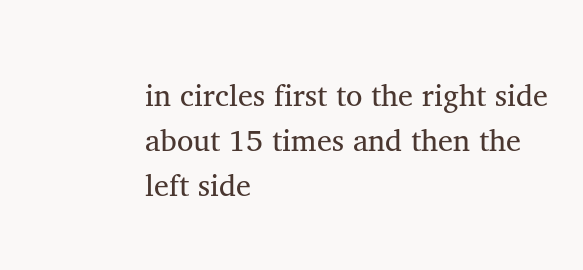in circles first to the right side about 15 times and then the left side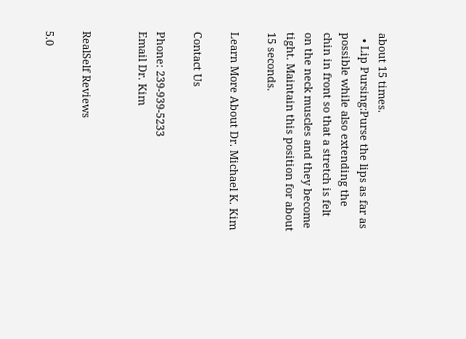about 15 times.
  • Lip Pursing:Purse the lips as far as possible while also extending the chin in front so that a stretch is felt on the neck muscles and they become tight. Maintain this position for about 15 seconds.

Learn More About Dr. Michael K. Kim

Contact Us

Phone: 239-939-5233
Email Dr. Kim


RealSelf Reviews

5.0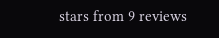stars from 9 reviews